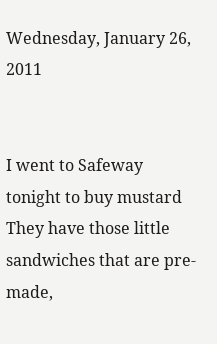Wednesday, January 26, 2011


I went to Safeway tonight to buy mustard
They have those little sandwiches that are pre-made,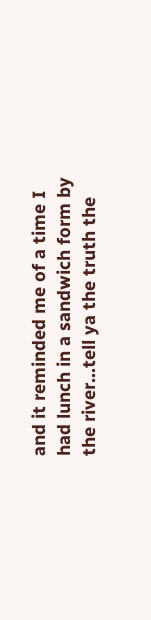and it reminded me of a time I had lunch in a sandwich form by the river...tell ya the truth the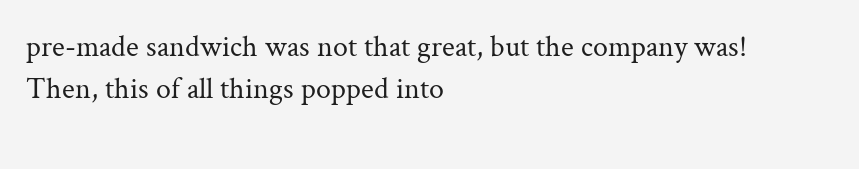pre-made sandwich was not that great, but the company was!
Then, this of all things popped into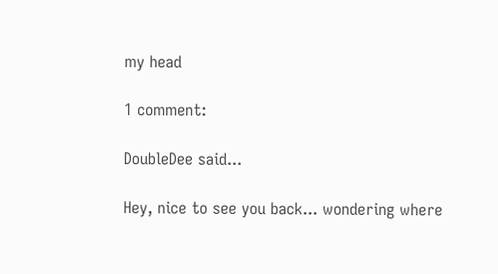my head

1 comment:

DoubleDee said...

Hey, nice to see you back... wondering where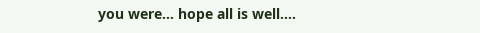you were... hope all is well....